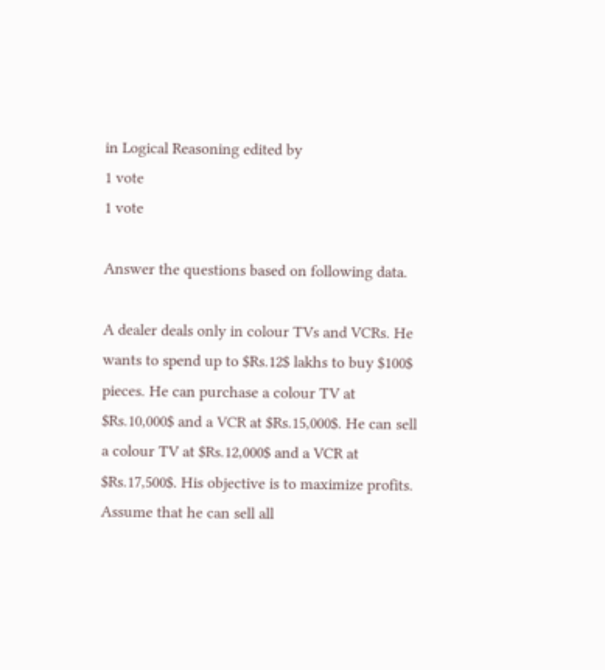in Logical Reasoning edited by
1 vote
1 vote

Answer the questions based on following data.

A dealer deals only in colour TVs and VCRs. He wants to spend up to $Rs.12$ lakhs to buy $100$ pieces. He can purchase a colour TV at $Rs.10,000$ and a VCR at $Rs.15,000$. He can sell a colour TV at $Rs.12,000$ and a VCR at $Rs.17,500$. His objective is to maximize profits. Assume that he can sell all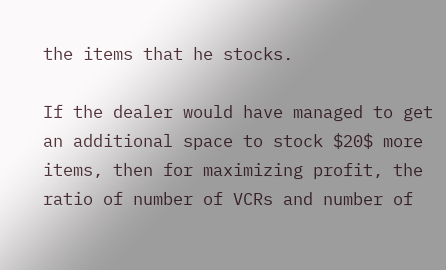the items that he stocks.

If the dealer would have managed to get an additional space to stock $20$ more items, then for maximizing profit, the ratio of number of VCRs and number of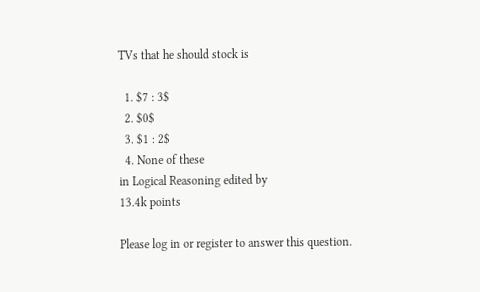TVs that he should stock is

  1. $7 : 3$
  2. $0$
  3. $1 : 2$
  4. None of these
in Logical Reasoning edited by
13.4k points

Please log in or register to answer this question.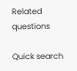Related questions

Quick search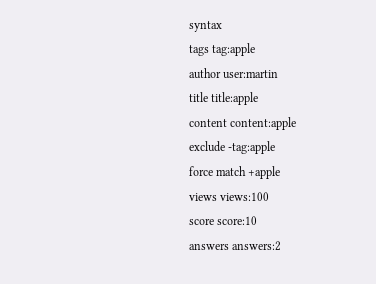syntax
tags tag:apple
author user:martin
title title:apple
content content:apple
exclude -tag:apple
force match +apple
views views:100
score score:10
answers answers:2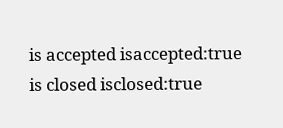is accepted isaccepted:true
is closed isclosed:true